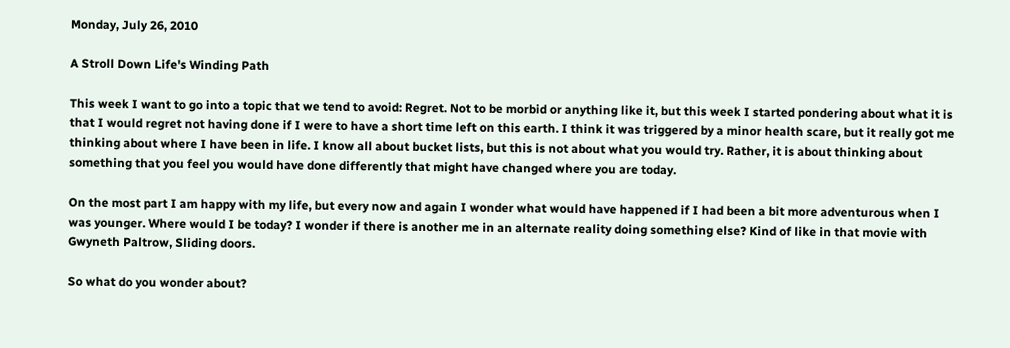Monday, July 26, 2010

A Stroll Down Life's Winding Path

This week I want to go into a topic that we tend to avoid: Regret. Not to be morbid or anything like it, but this week I started pondering about what it is that I would regret not having done if I were to have a short time left on this earth. I think it was triggered by a minor health scare, but it really got me thinking about where I have been in life. I know all about bucket lists, but this is not about what you would try. Rather, it is about thinking about something that you feel you would have done differently that might have changed where you are today.

On the most part I am happy with my life, but every now and again I wonder what would have happened if I had been a bit more adventurous when I was younger. Where would I be today? I wonder if there is another me in an alternate reality doing something else? Kind of like in that movie with Gwyneth Paltrow, Sliding doors.

So what do you wonder about?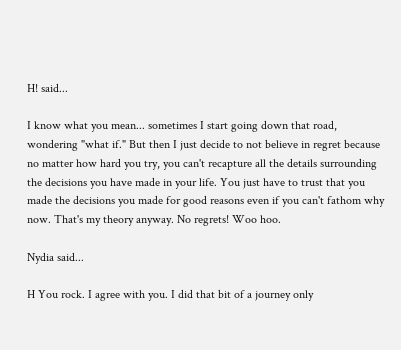H! said...

I know what you mean... sometimes I start going down that road, wondering "what if." But then I just decide to not believe in regret because no matter how hard you try, you can't recapture all the details surrounding the decisions you have made in your life. You just have to trust that you made the decisions you made for good reasons even if you can't fathom why now. That's my theory anyway. No regrets! Woo hoo.

Nydia said...

H You rock. I agree with you. I did that bit of a journey only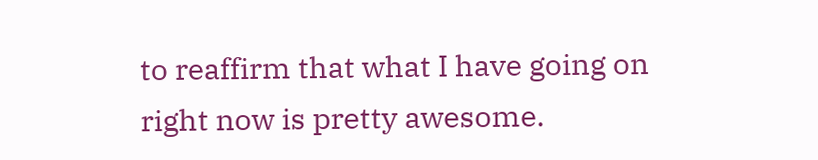to reaffirm that what I have going on right now is pretty awesome.